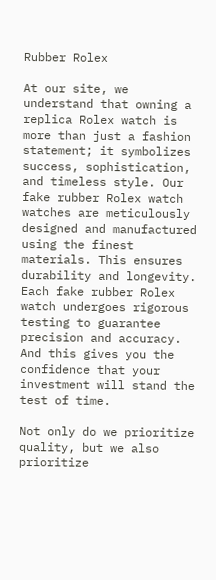Rubber Rolex

At our site, we understand that owning a replica Rolex watch is more than just a fashion statement; it symbolizes success, sophistication, and timeless style. Our fake rubber Rolex watch watches are meticulously designed and manufactured using the finest materials. This ensures durability and longevity. Each fake rubber Rolex watch undergoes rigorous testing to guarantee precision and accuracy. And this gives you the confidence that your investment will stand the test of time.

Not only do we prioritize quality, but we also prioritize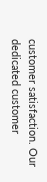customer satisfaction. Our dedicated customer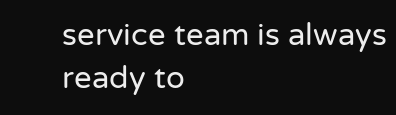service team is always ready to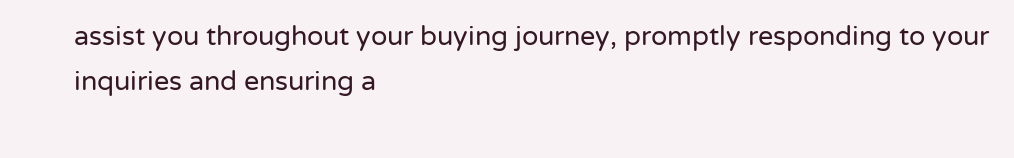assist you throughout your buying journey, promptly responding to your inquiries and ensuring a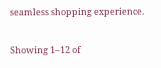seamless shopping experience.

Showing 1–12 of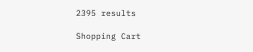2395 results

Shopping Cart